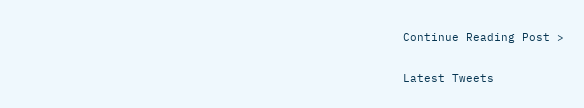Continue Reading Post >

Latest Tweets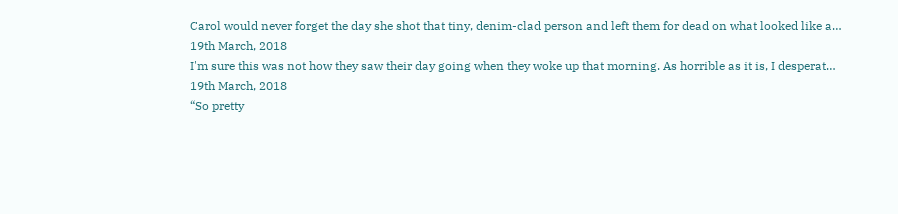Carol would never forget the day she shot that tiny, denim-clad person and left them for dead on what looked like a…
19th March, 2018
I'm sure this was not how they saw their day going when they woke up that morning. As horrible as it is, I desperat…
19th March, 2018
“So pretty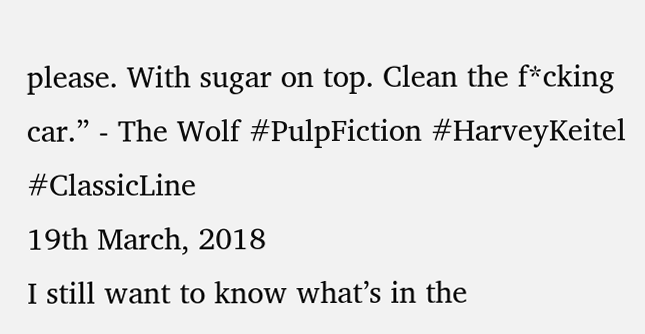please. With sugar on top. Clean the f*cking car.” - The Wolf #PulpFiction #HarveyKeitel #ClassicLine
19th March, 2018
I still want to know what’s in the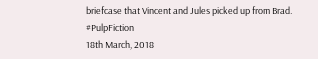briefcase that Vincent and Jules picked up from Brad. #PulpFiction
18th March, 2018